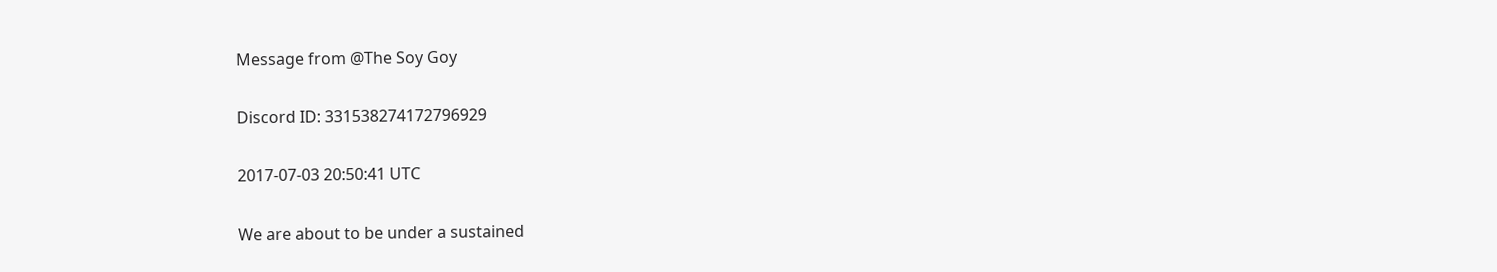Message from @The Soy Goy

Discord ID: 331538274172796929

2017-07-03 20:50:41 UTC

We are about to be under a sustained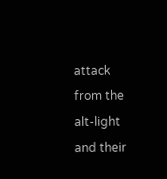attack from the alt-light and their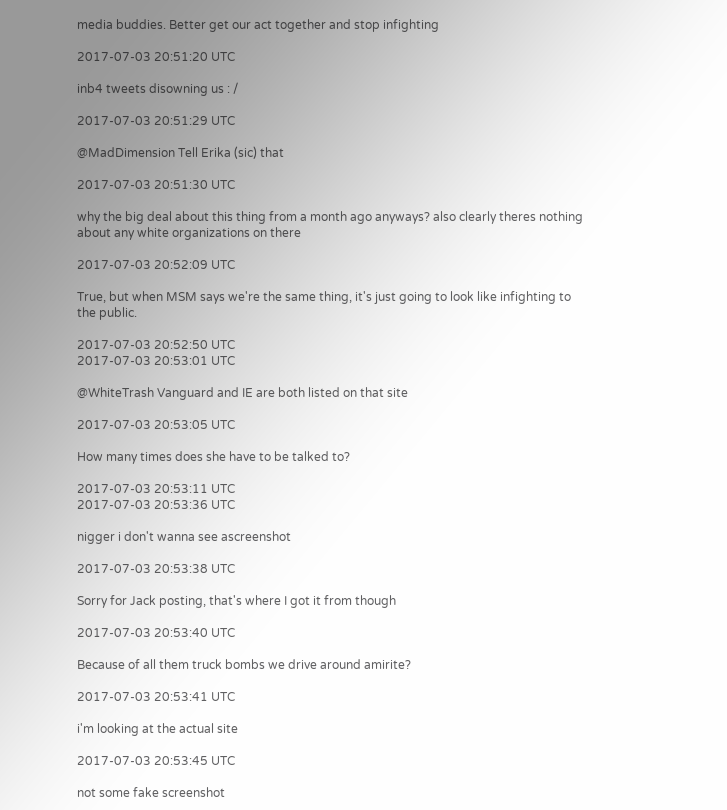media buddies. Better get our act together and stop infighting

2017-07-03 20:51:20 UTC

inb4 tweets disowning us : /

2017-07-03 20:51:29 UTC

@MadDimension Tell Erika (sic) that

2017-07-03 20:51:30 UTC

why the big deal about this thing from a month ago anyways? also clearly theres nothing about any white organizations on there

2017-07-03 20:52:09 UTC

True, but when MSM says we're the same thing, it's just going to look like infighting to the public.

2017-07-03 20:52:50 UTC
2017-07-03 20:53:01 UTC

@WhiteTrash Vanguard and IE are both listed on that site

2017-07-03 20:53:05 UTC

How many times does she have to be talked to?

2017-07-03 20:53:11 UTC
2017-07-03 20:53:36 UTC

nigger i don't wanna see ascreenshot

2017-07-03 20:53:38 UTC

Sorry for Jack posting, that's where I got it from though

2017-07-03 20:53:40 UTC

Because of all them truck bombs we drive around amirite?

2017-07-03 20:53:41 UTC

i'm looking at the actual site

2017-07-03 20:53:45 UTC

not some fake screenshot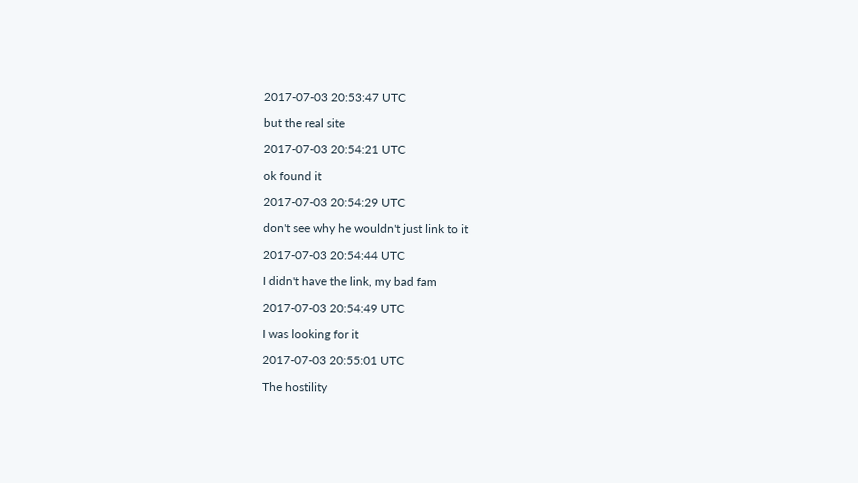2017-07-03 20:53:47 UTC

but the real site

2017-07-03 20:54:21 UTC

ok found it

2017-07-03 20:54:29 UTC

don't see why he wouldn't just link to it

2017-07-03 20:54:44 UTC

I didn't have the link, my bad fam

2017-07-03 20:54:49 UTC

I was looking for it

2017-07-03 20:55:01 UTC

The hostility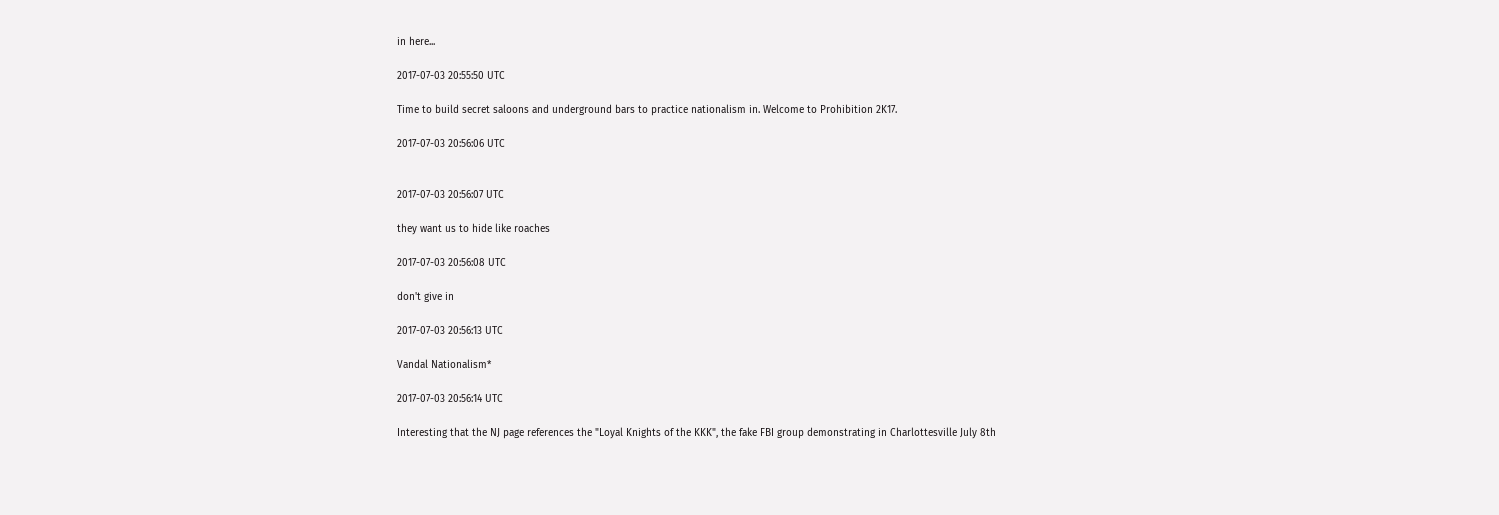in here...

2017-07-03 20:55:50 UTC

Time to build secret saloons and underground bars to practice nationalism in. Welcome to Prohibition 2K17.

2017-07-03 20:56:06 UTC


2017-07-03 20:56:07 UTC

they want us to hide like roaches

2017-07-03 20:56:08 UTC

don't give in

2017-07-03 20:56:13 UTC

Vandal Nationalism*

2017-07-03 20:56:14 UTC

Interesting that the NJ page references the "Loyal Knights of the KKK", the fake FBI group demonstrating in Charlottesville July 8th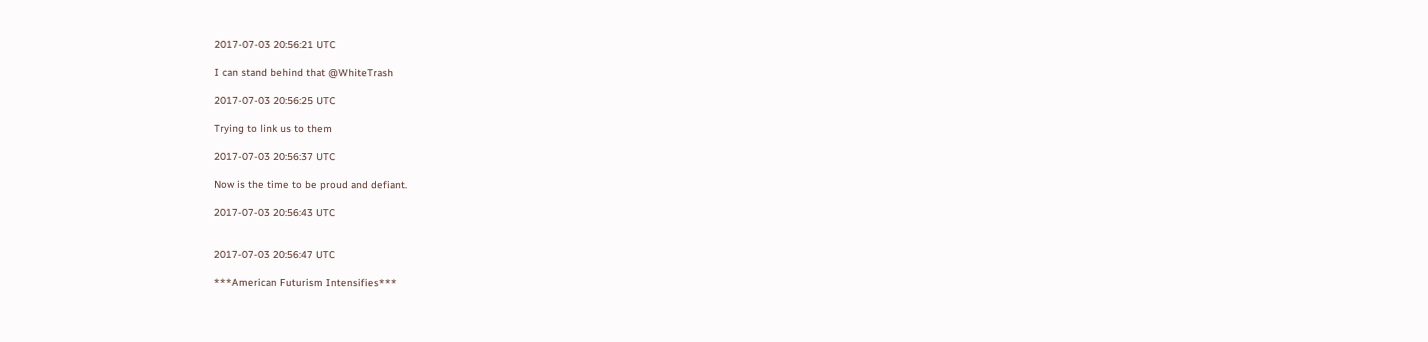2017-07-03 20:56:21 UTC

I can stand behind that @WhiteTrash

2017-07-03 20:56:25 UTC

Trying to link us to them

2017-07-03 20:56:37 UTC

Now is the time to be proud and defiant.

2017-07-03 20:56:43 UTC


2017-07-03 20:56:47 UTC

***American Futurism Intensifies***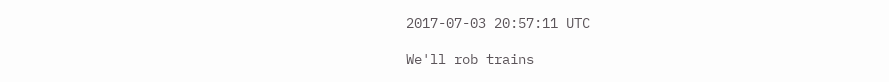2017-07-03 20:57:11 UTC

We'll rob trains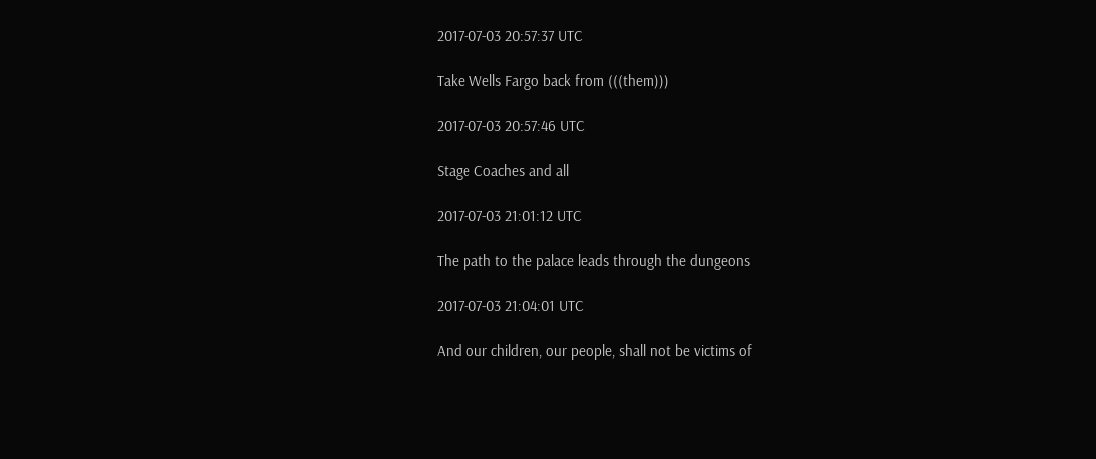2017-07-03 20:57:37 UTC

Take Wells Fargo back from (((them)))

2017-07-03 20:57:46 UTC

Stage Coaches and all

2017-07-03 21:01:12 UTC

The path to the palace leads through the dungeons

2017-07-03 21:04:01 UTC

And our children, our people, shall not be victims of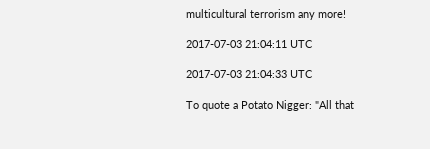multicultural terrorism any more!

2017-07-03 21:04:11 UTC

2017-07-03 21:04:33 UTC

To quote a Potato Nigger: "All that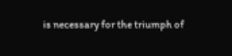is necessary for the triumph of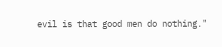evil is that good men do nothing."